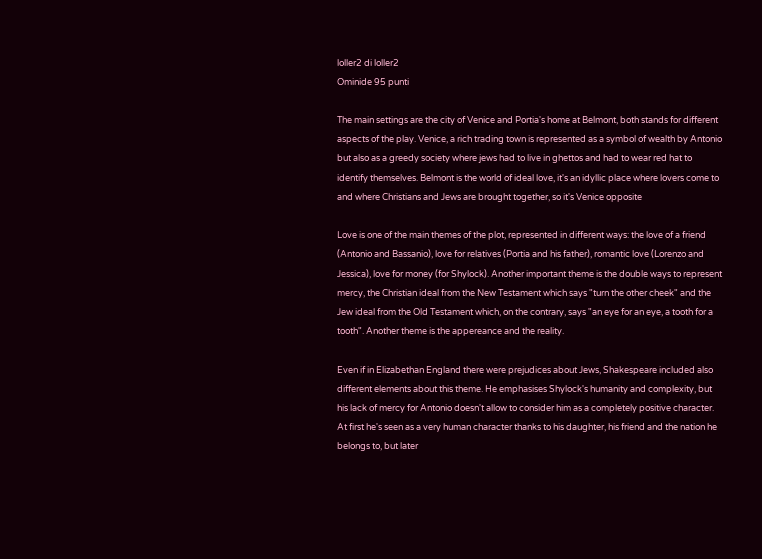loller2 di loller2
Ominide 95 punti

The main settings are the city of Venice and Portia's home at Belmont, both stands for different aspects of the play. Venice, a rich trading town is represented as a symbol of wealth by Antonio but also as a greedy society where jews had to live in ghettos and had to wear red hat to identify themselves. Belmont is the world of ideal love, it's an idyllic place where lovers come to and where Christians and Jews are brought together, so it's Venice opposite

Love is one of the main themes of the plot, represented in different ways: the love of a friend (Antonio and Bassanio), love for relatives (Portia and his father), romantic love (Lorenzo and Jessica), love for money (for Shylock). Another important theme is the double ways to represent mercy, the Christian ideal from the New Testament which says "turn the other cheek" and the Jew ideal from the Old Testament which, on the contrary, says "an eye for an eye, a tooth for a tooth". Another theme is the appereance and the reality.

Even if in Elizabethan England there were prejudices about Jews, Shakespeare included also different elements about this theme. He emphasises Shylock's humanity and complexity, but his lack of mercy for Antonio doesn't allow to consider him as a completely positive character. At first he's seen as a very human character thanks to his daughter, his friend and the nation he belongs to, but later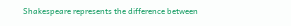Shakespeare represents the difference between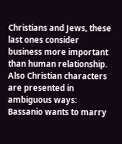Christians and Jews, these last ones consider business more important than human relationship. Also Christian characters are presented in ambiguous ways: Bassanio wants to marry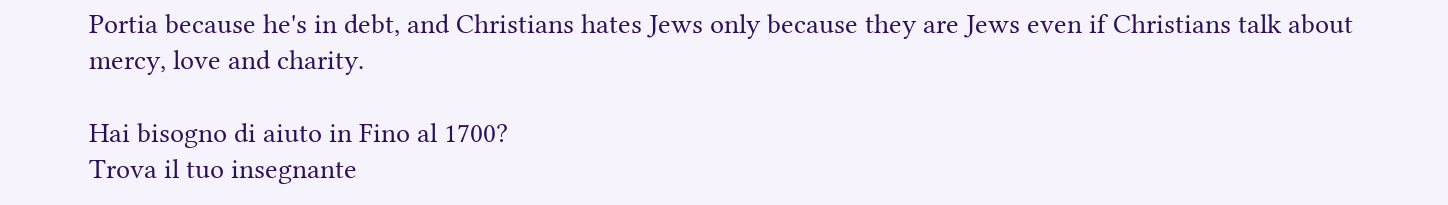Portia because he's in debt, and Christians hates Jews only because they are Jews even if Christians talk about mercy, love and charity.

Hai bisogno di aiuto in Fino al 1700?
Trova il tuo insegnante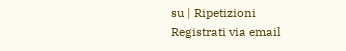su | Ripetizioni
Registrati via email